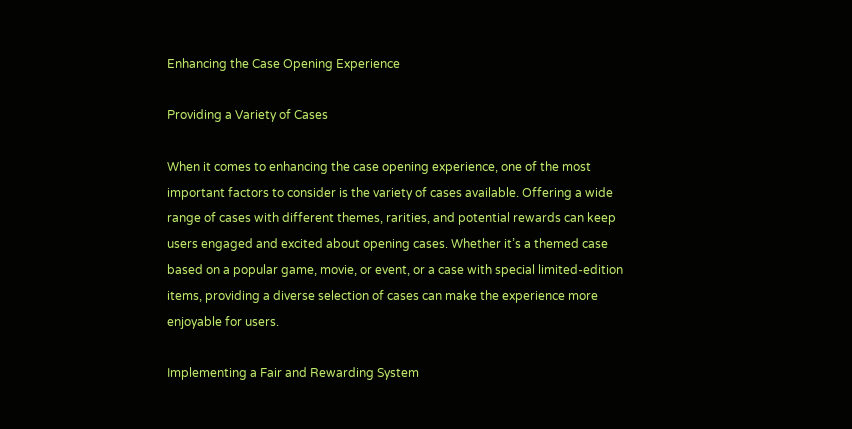Enhancing the Case Opening Experience

Providing a Variety of Cases

When it comes to enhancing the case opening experience, one of the most important factors to consider is the variety of cases available. Offering a wide range of cases with different themes, rarities, and potential rewards can keep users engaged and excited about opening cases. Whether it’s a themed case based on a popular game, movie, or event, or a case with special limited-edition items, providing a diverse selection of cases can make the experience more enjoyable for users.

Implementing a Fair and Rewarding System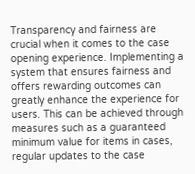Transparency and fairness are crucial when it comes to the case opening experience. Implementing a system that ensures fairness and offers rewarding outcomes can greatly enhance the experience for users. This can be achieved through measures such as a guaranteed minimum value for items in cases, regular updates to the case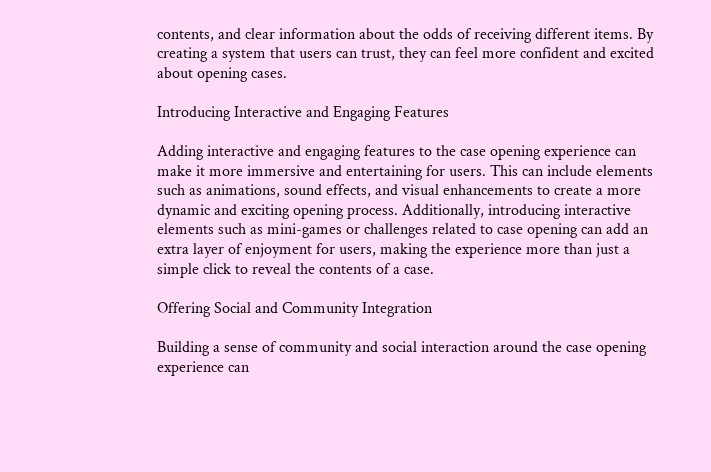contents, and clear information about the odds of receiving different items. By creating a system that users can trust, they can feel more confident and excited about opening cases.

Introducing Interactive and Engaging Features

Adding interactive and engaging features to the case opening experience can make it more immersive and entertaining for users. This can include elements such as animations, sound effects, and visual enhancements to create a more dynamic and exciting opening process. Additionally, introducing interactive elements such as mini-games or challenges related to case opening can add an extra layer of enjoyment for users, making the experience more than just a simple click to reveal the contents of a case.

Offering Social and Community Integration

Building a sense of community and social interaction around the case opening experience can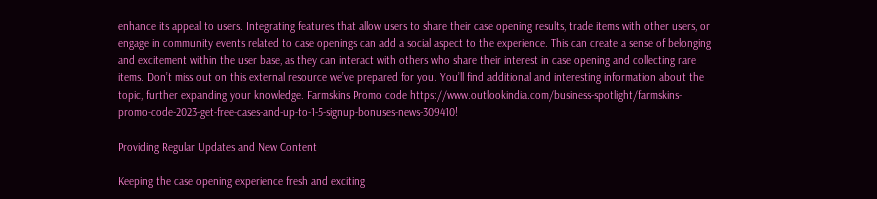enhance its appeal to users. Integrating features that allow users to share their case opening results, trade items with other users, or engage in community events related to case openings can add a social aspect to the experience. This can create a sense of belonging and excitement within the user base, as they can interact with others who share their interest in case opening and collecting rare items. Don’t miss out on this external resource we’ve prepared for you. You’ll find additional and interesting information about the topic, further expanding your knowledge. Farmskins Promo code https://www.outlookindia.com/business-spotlight/farmskins-promo-code-2023-get-free-cases-and-up-to-1-5-signup-bonuses-news-309410!

Providing Regular Updates and New Content

Keeping the case opening experience fresh and exciting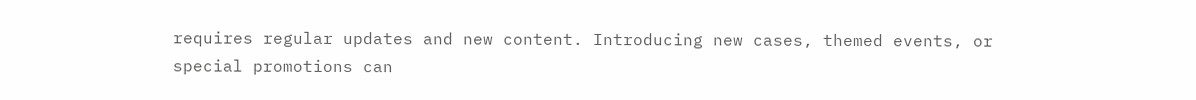requires regular updates and new content. Introducing new cases, themed events, or special promotions can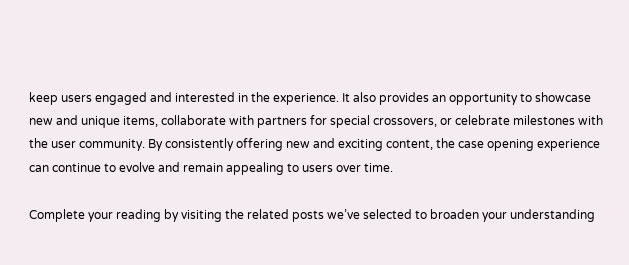keep users engaged and interested in the experience. It also provides an opportunity to showcase new and unique items, collaborate with partners for special crossovers, or celebrate milestones with the user community. By consistently offering new and exciting content, the case opening experience can continue to evolve and remain appealing to users over time.

Complete your reading by visiting the related posts we’ve selected to broaden your understanding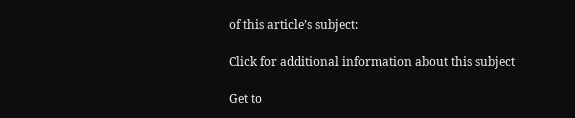of this article’s subject:

Click for additional information about this subject

Get to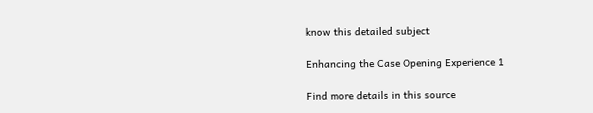know this detailed subject

Enhancing the Case Opening Experience 1

Find more details in this source